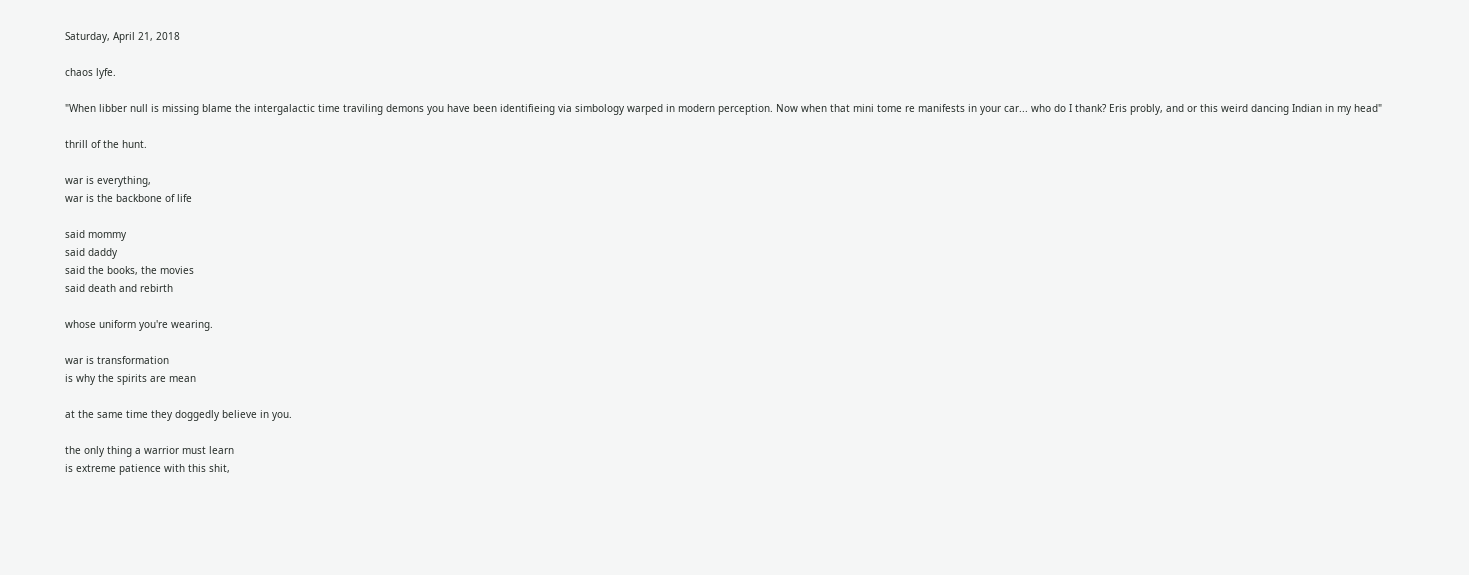Saturday, April 21, 2018

chaos lyfe.

"When libber null is missing blame the intergalactic time traviling demons you have been identifieing via simbology warped in modern perception. Now when that mini tome re manifests in your car... who do I thank? Eris probly, and or this weird dancing Indian in my head"

thrill of the hunt.

war is everything,
war is the backbone of life

said mommy
said daddy
said the books, the movies
said death and rebirth

whose uniform you're wearing.

war is transformation
is why the spirits are mean

at the same time they doggedly believe in you.

the only thing a warrior must learn
is extreme patience with this shit,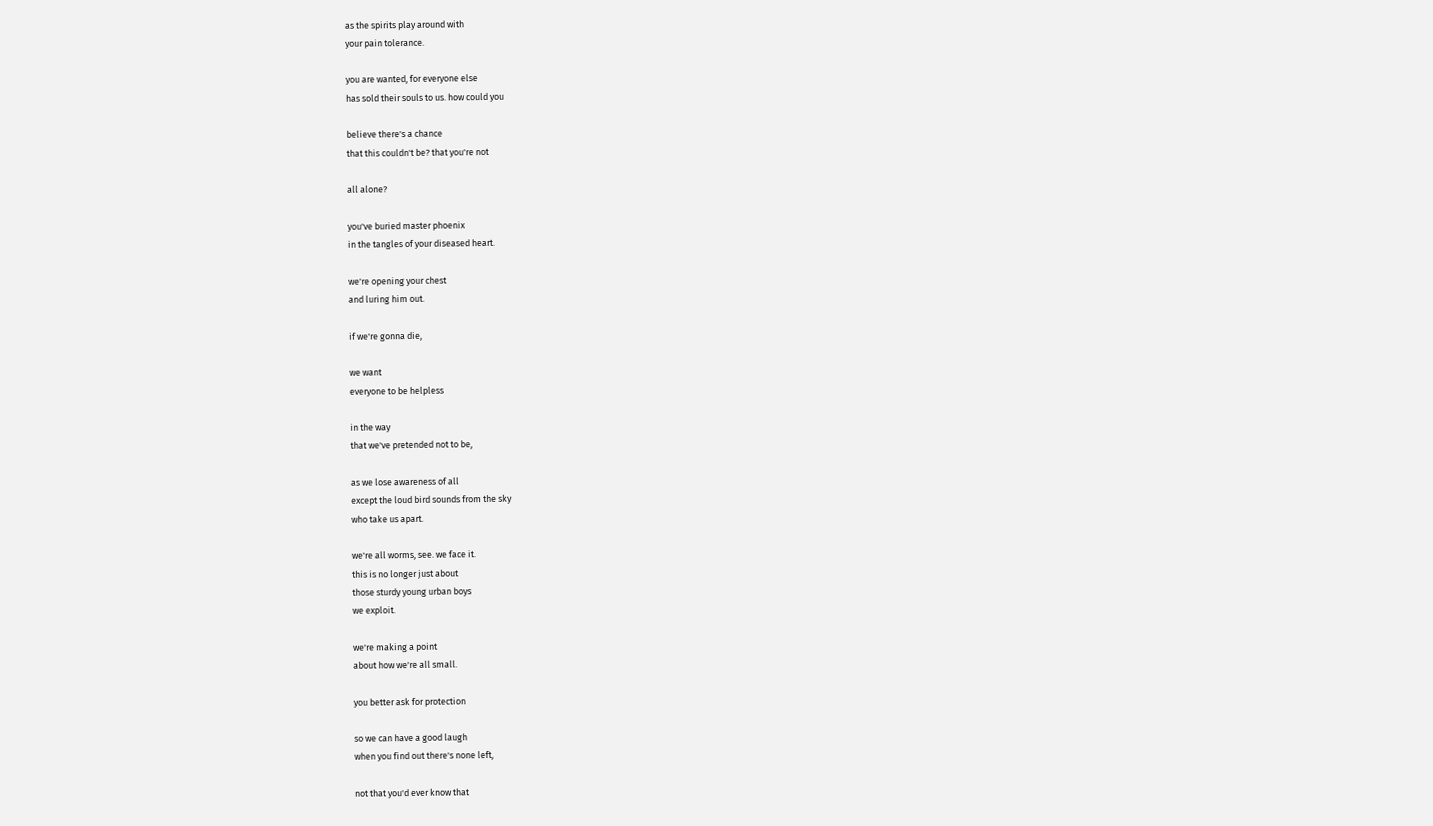as the spirits play around with
your pain tolerance.

you are wanted, for everyone else
has sold their souls to us. how could you

believe there's a chance
that this couldn't be? that you're not

all alone?

you've buried master phoenix
in the tangles of your diseased heart.

we're opening your chest
and luring him out.

if we're gonna die,

we want
everyone to be helpless

in the way
that we've pretended not to be,

as we lose awareness of all
except the loud bird sounds from the sky
who take us apart.

we're all worms, see. we face it.
this is no longer just about
those sturdy young urban boys
we exploit.

we're making a point
about how we're all small.

you better ask for protection

so we can have a good laugh
when you find out there's none left,

not that you'd ever know that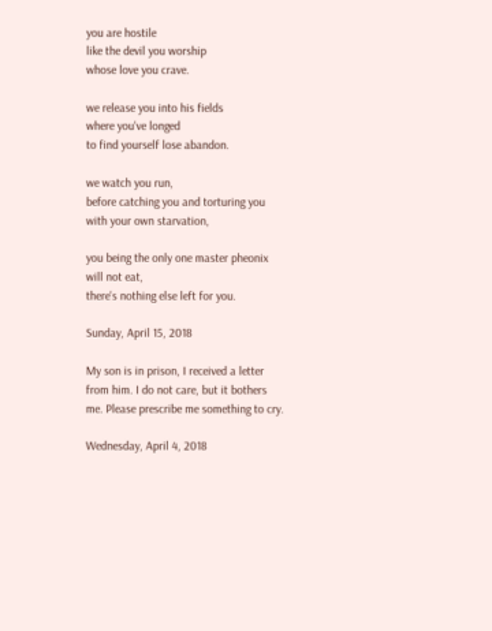you are hostile
like the devil you worship
whose love you crave.

we release you into his fields
where you've longed
to find yourself lose abandon.

we watch you run,
before catching you and torturing you
with your own starvation,

you being the only one master pheonix
will not eat,
there's nothing else left for you.

Sunday, April 15, 2018

My son is in prison, I received a letter from him. I do not care, but it bothers me. Please prescribe me something to cry.

Wednesday, April 4, 2018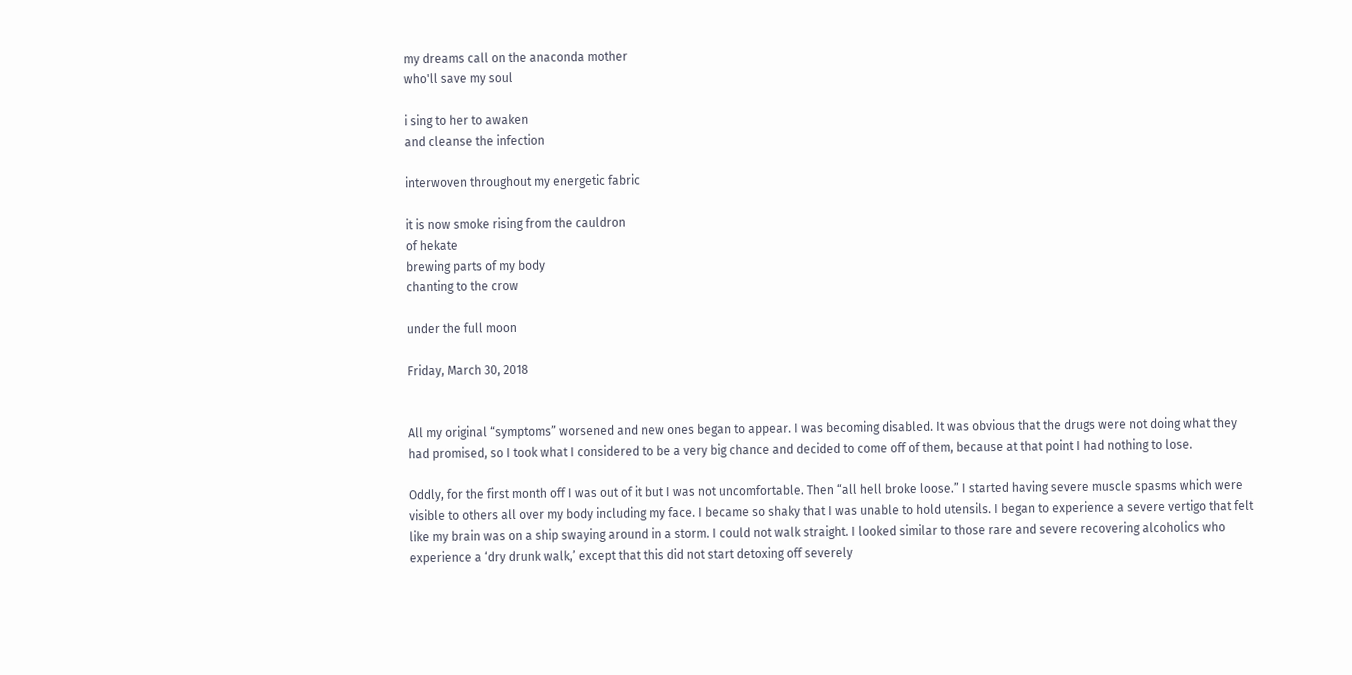my dreams call on the anaconda mother
who'll save my soul

i sing to her to awaken
and cleanse the infection

interwoven throughout my energetic fabric

it is now smoke rising from the cauldron
of hekate
brewing parts of my body
chanting to the crow

under the full moon

Friday, March 30, 2018


All my original “symptoms” worsened and new ones began to appear. I was becoming disabled. It was obvious that the drugs were not doing what they had promised, so I took what I considered to be a very big chance and decided to come off of them, because at that point I had nothing to lose.

Oddly, for the first month off I was out of it but I was not uncomfortable. Then “all hell broke loose.” I started having severe muscle spasms which were visible to others all over my body including my face. I became so shaky that I was unable to hold utensils. I began to experience a severe vertigo that felt like my brain was on a ship swaying around in a storm. I could not walk straight. I looked similar to those rare and severe recovering alcoholics who experience a ‘dry drunk walk,’ except that this did not start detoxing off severely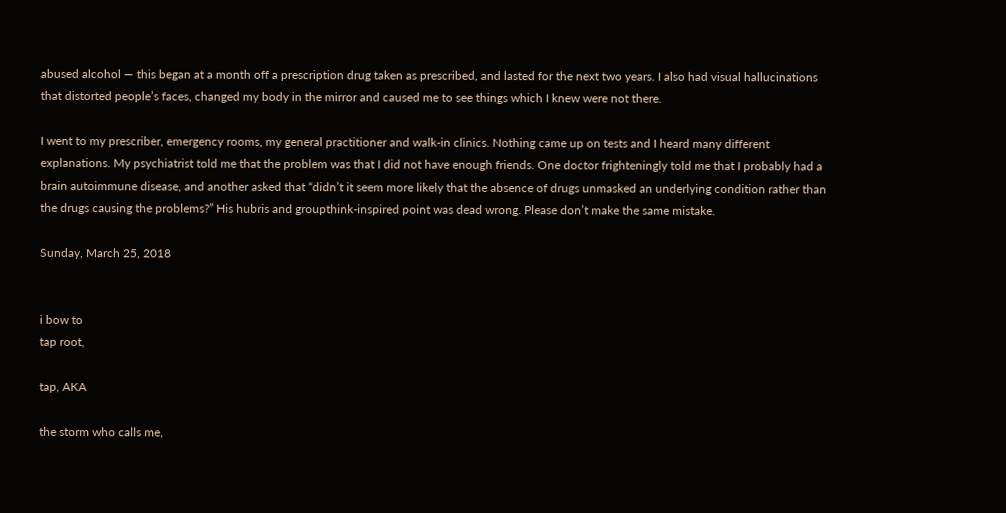abused alcohol — this began at a month off a prescription drug taken as prescribed, and lasted for the next two years. I also had visual hallucinations that distorted people’s faces, changed my body in the mirror and caused me to see things which I knew were not there.

I went to my prescriber, emergency rooms, my general practitioner and walk-in clinics. Nothing came up on tests and I heard many different explanations. My psychiatrist told me that the problem was that I did not have enough friends. One doctor frighteningly told me that I probably had a brain autoimmune disease, and another asked that “didn’t it seem more likely that the absence of drugs unmasked an underlying condition rather than the drugs causing the problems?” His hubris and groupthink-inspired point was dead wrong. Please don’t make the same mistake.

Sunday, March 25, 2018


i bow to
tap root,

tap, AKA

the storm who calls me,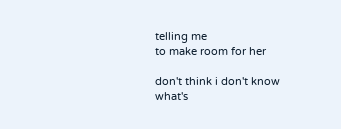telling me
to make room for her

don't think i don't know what's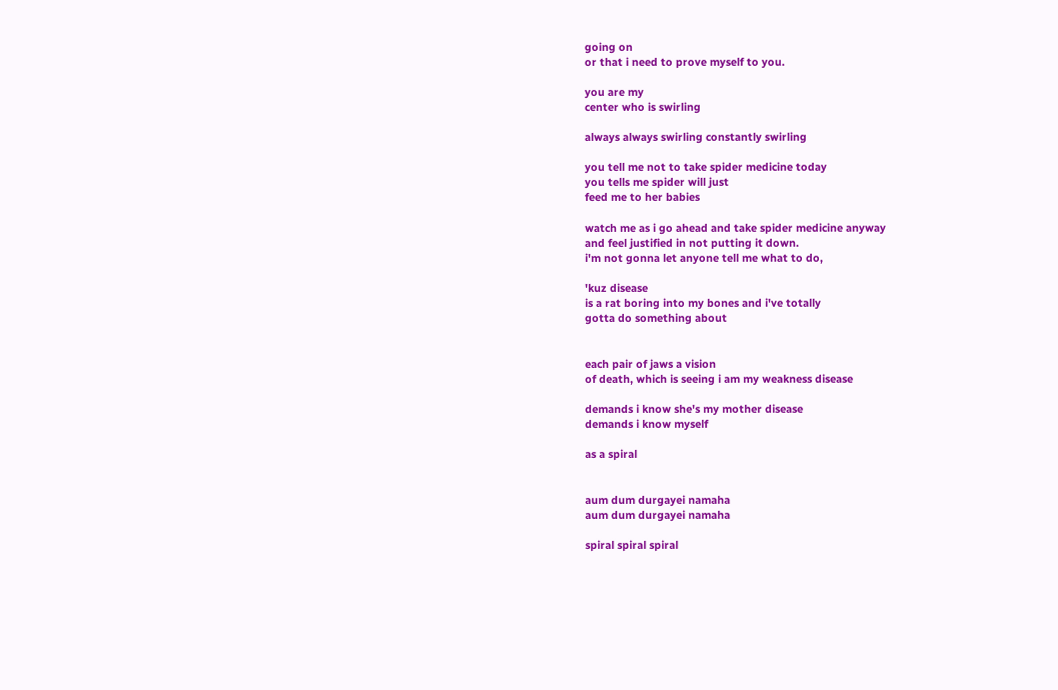going on
or that i need to prove myself to you.

you are my
center who is swirling

always always swirling constantly swirling

you tell me not to take spider medicine today
you tells me spider will just
feed me to her babies

watch me as i go ahead and take spider medicine anyway
and feel justified in not putting it down.
i'm not gonna let anyone tell me what to do,

'kuz disease
is a rat boring into my bones and i've totally
gotta do something about


each pair of jaws a vision
of death, which is seeing i am my weakness disease

demands i know she's my mother disease
demands i know myself

as a spiral


aum dum durgayei namaha
aum dum durgayei namaha

spiral spiral spiral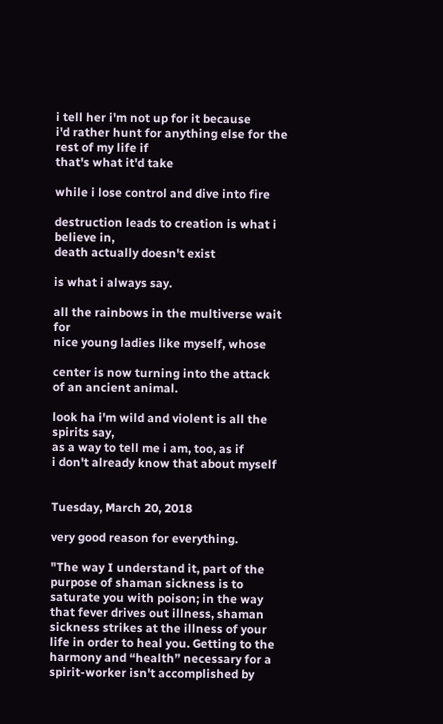i tell her i'm not up for it because
i'd rather hunt for anything else for the rest of my life if
that's what it'd take

while i lose control and dive into fire

destruction leads to creation is what i believe in,
death actually doesn't exist

is what i always say.

all the rainbows in the multiverse wait for
nice young ladies like myself, whose

center is now turning into the attack
of an ancient animal.

look ha i'm wild and violent is all the spirits say,
as a way to tell me i am, too, as if
i don't already know that about myself


Tuesday, March 20, 2018

very good reason for everything.

"The way I understand it, part of the purpose of shaman sickness is to saturate you with poison; in the way that fever drives out illness, shaman sickness strikes at the illness of your life in order to heal you. Getting to the harmony and “health” necessary for a spirit-worker isn't accomplished by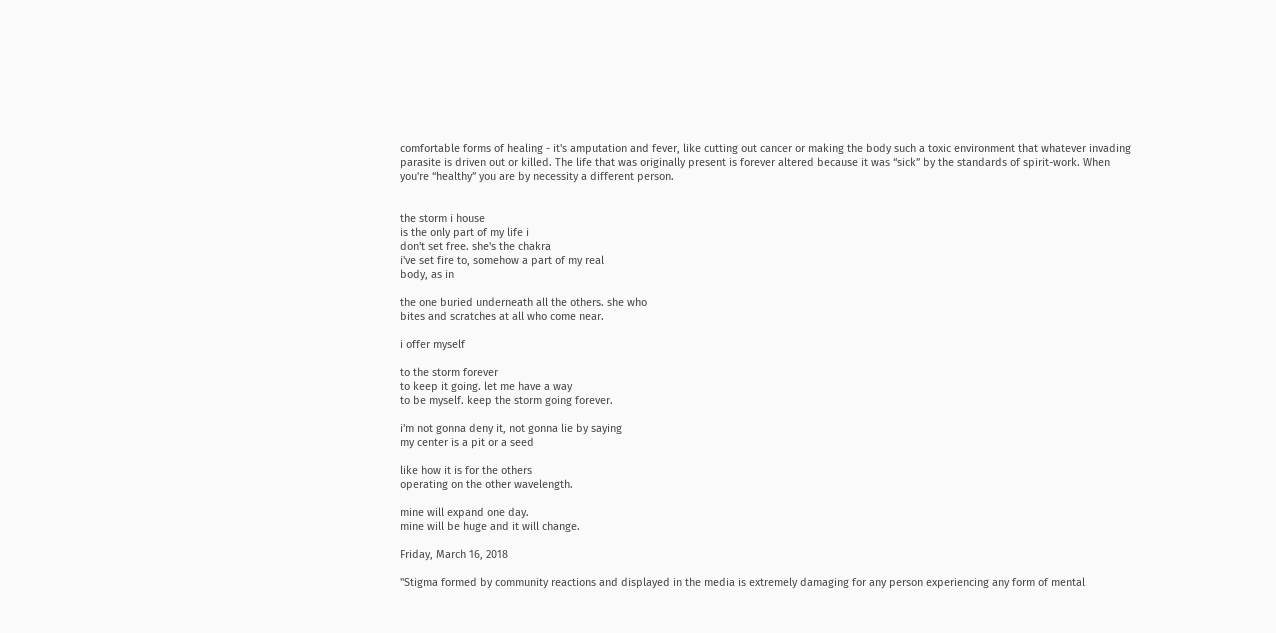comfortable forms of healing - it's amputation and fever, like cutting out cancer or making the body such a toxic environment that whatever invading parasite is driven out or killed. The life that was originally present is forever altered because it was “sick” by the standards of spirit-work. When you're “healthy” you are by necessity a different person.


the storm i house
is the only part of my life i
don't set free. she's the chakra
i've set fire to, somehow a part of my real
body, as in

the one buried underneath all the others. she who
bites and scratches at all who come near.

i offer myself

to the storm forever
to keep it going. let me have a way
to be myself. keep the storm going forever.

i'm not gonna deny it, not gonna lie by saying
my center is a pit or a seed

like how it is for the others
operating on the other wavelength.

mine will expand one day.
mine will be huge and it will change.

Friday, March 16, 2018

"Stigma formed by community reactions and displayed in the media is extremely damaging for any person experiencing any form of mental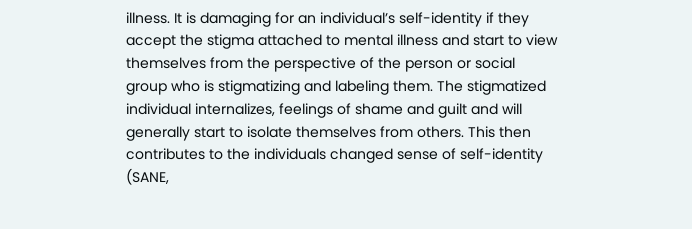illness. It is damaging for an individual’s self-identity if they accept the stigma attached to mental illness and start to view themselves from the perspective of the person or social group who is stigmatizing and labeling them. The stigmatized individual internalizes, feelings of shame and guilt and will generally start to isolate themselves from others. This then contributes to the individuals changed sense of self-identity (SANE,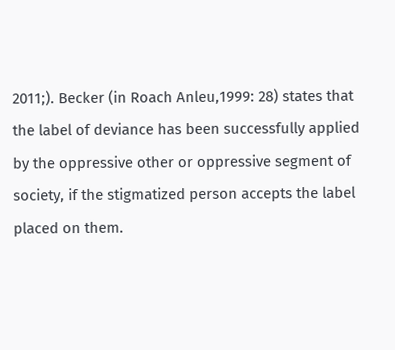2011;). Becker (in Roach Anleu,1999: 28) states that the label of deviance has been successfully applied by the oppressive other or oppressive segment of society, if the stigmatized person accepts the label placed on them.